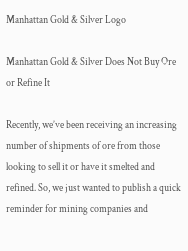Manhattan Gold & Silver Logo

Manhattan Gold & Silver Does Not Buy Ore or Refine It

Recently, we’ve been receiving an increasing number of shipments of ore from those looking to sell it or have it smelted and refined. So, we just wanted to publish a quick reminder for mining companies and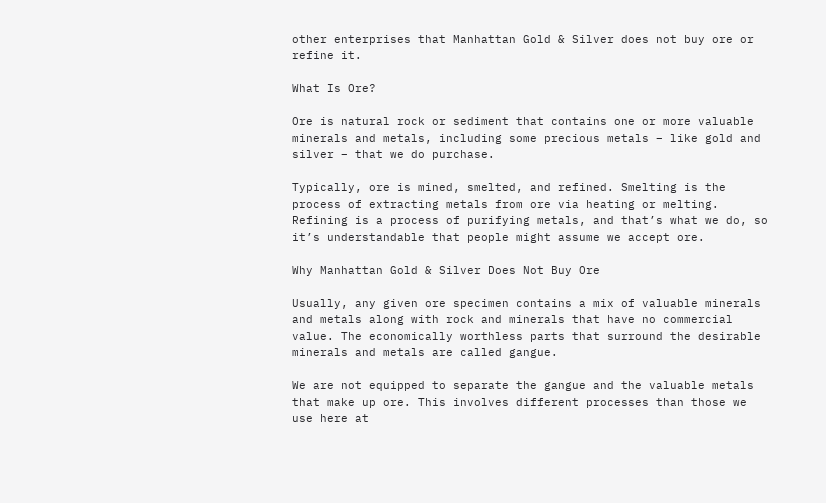other enterprises that Manhattan Gold & Silver does not buy ore or refine it.

What Is Ore?

Ore is natural rock or sediment that contains one or more valuable minerals and metals, including some precious metals – like gold and silver – that we do purchase.

Typically, ore is mined, smelted, and refined. Smelting is the process of extracting metals from ore via heating or melting. Refining is a process of purifying metals, and that’s what we do, so it’s understandable that people might assume we accept ore.

Why Manhattan Gold & Silver Does Not Buy Ore

Usually, any given ore specimen contains a mix of valuable minerals and metals along with rock and minerals that have no commercial value. The economically worthless parts that surround the desirable minerals and metals are called gangue.

We are not equipped to separate the gangue and the valuable metals that make up ore. This involves different processes than those we use here at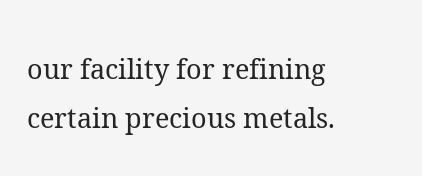our facility for refining certain precious metals.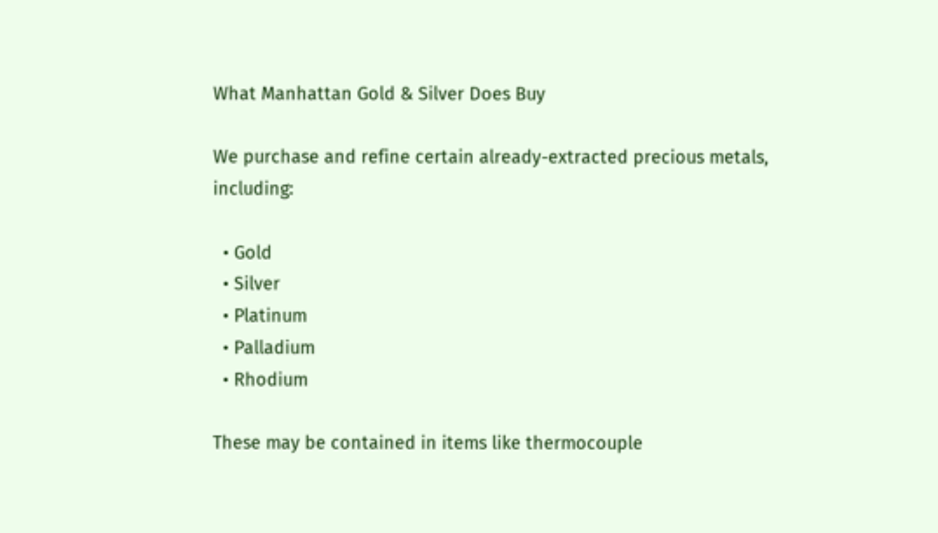What Manhattan Gold & Silver Does Buy

We purchase and refine certain already-extracted precious metals, including:

  • Gold
  • Silver
  • Platinum
  • Palladium
  • Rhodium

These may be contained in items like thermocouple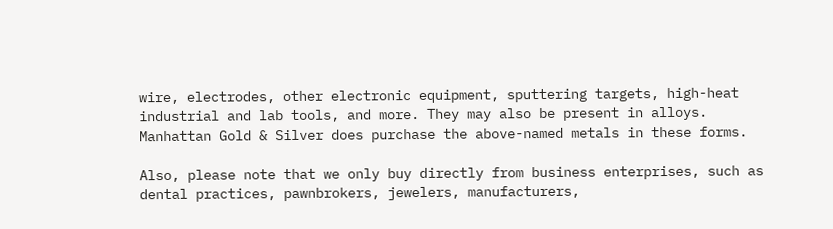wire, electrodes, other electronic equipment, sputtering targets, high-heat industrial and lab tools, and more. They may also be present in alloys. Manhattan Gold & Silver does purchase the above-named metals in these forms.

Also, please note that we only buy directly from business enterprises, such as dental practices, pawnbrokers, jewelers, manufacturers,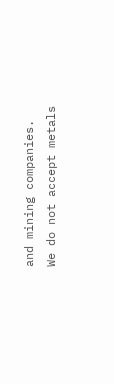and mining companies. We do not accept metals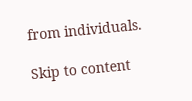from individuals.

Skip to content